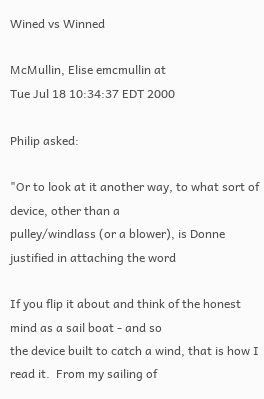Wined vs Winned

McMullin, Elise emcmullin at
Tue Jul 18 10:34:37 EDT 2000

Philip asked:

"Or to look at it another way, to what sort of device, other than a
pulley/windlass (or a blower), is Donne justified in attaching the word

If you flip it about and think of the honest mind as a sail boat - and so
the device built to catch a wind, that is how I read it.  From my sailing of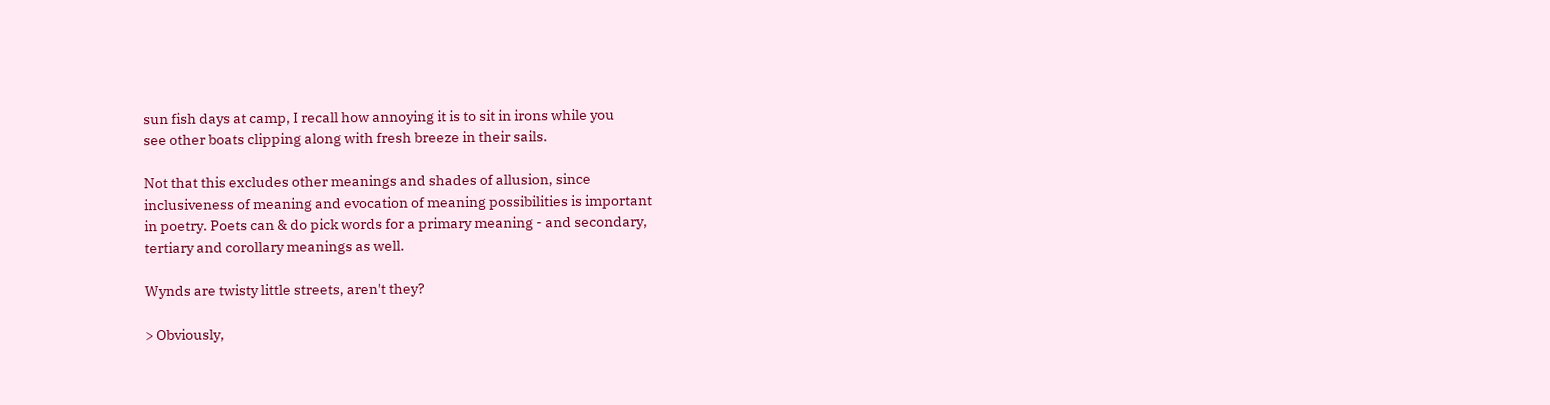sun fish days at camp, I recall how annoying it is to sit in irons while you
see other boats clipping along with fresh breeze in their sails.

Not that this excludes other meanings and shades of allusion, since
inclusiveness of meaning and evocation of meaning possibilities is important
in poetry. Poets can & do pick words for a primary meaning - and secondary,
tertiary and corollary meanings as well.

Wynds are twisty little streets, aren't they?

> Obviously,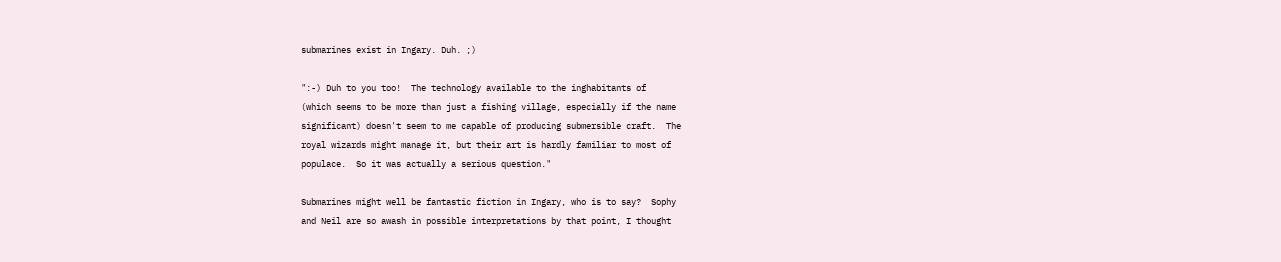submarines exist in Ingary. Duh. ;)

":-) Duh to you too!  The technology available to the inghabitants of
(which seems to be more than just a fishing village, especially if the name
significant) doesn't seem to me capable of producing submersible craft.  The
royal wizards might manage it, but their art is hardly familiar to most of
populace.  So it was actually a serious question."

Submarines might well be fantastic fiction in Ingary, who is to say?  Sophy
and Neil are so awash in possible interpretations by that point, I thought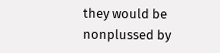they would be nonplussed by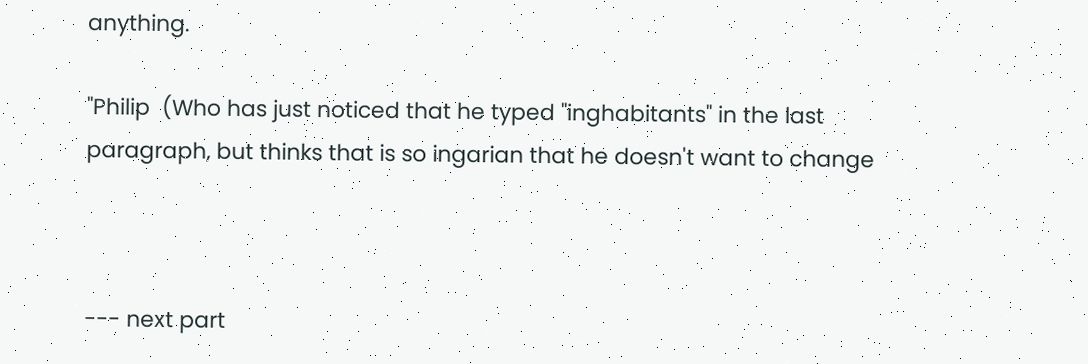anything.

"Philip  (Who has just noticed that he typed "inghabitants" in the last
paragraph, but thinks that is so ingarian that he doesn't want to change



--- next part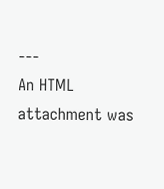---
An HTML attachment was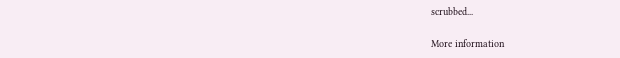scrubbed...

More information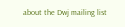about the Dwj mailing list